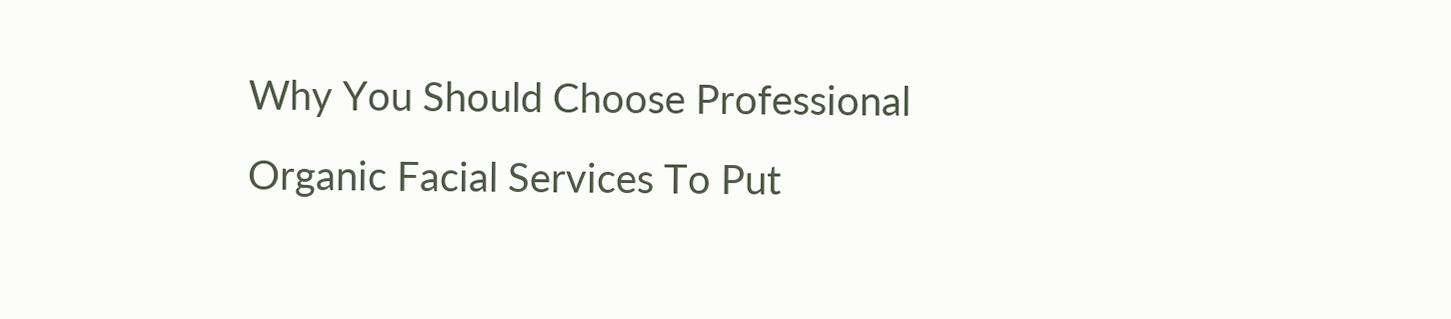Why You Should Choose Professional Organic Facial Services To Put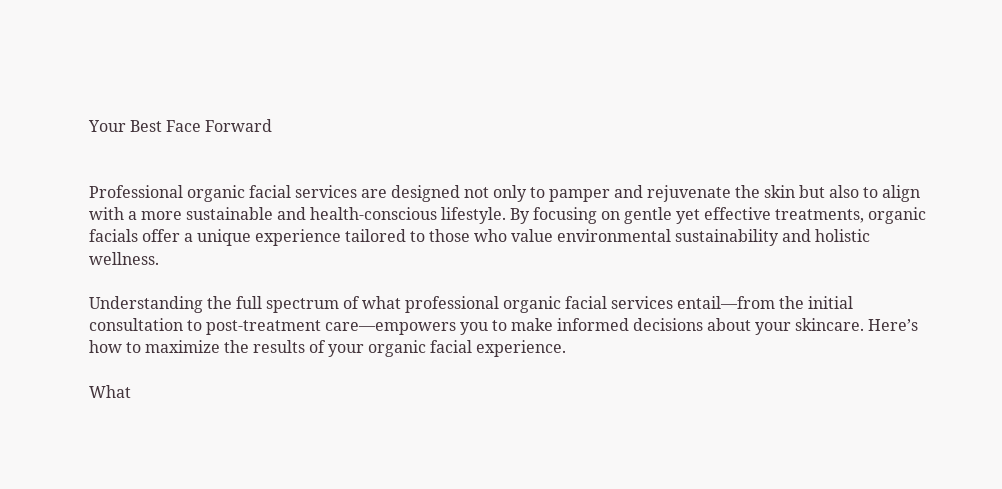Your Best Face Forward


Professional organic facial services are designed not only to pamper and rejuvenate the skin but also to align with a more sustainable and health-conscious lifestyle. By focusing on gentle yet effective treatments, organic facials offer a unique experience tailored to those who value environmental sustainability and holistic wellness.

Understanding the full spectrum of what professional organic facial services entail—from the initial consultation to post-treatment care—empowers you to make informed decisions about your skincare. Here’s how to maximize the results of your organic facial experience.

What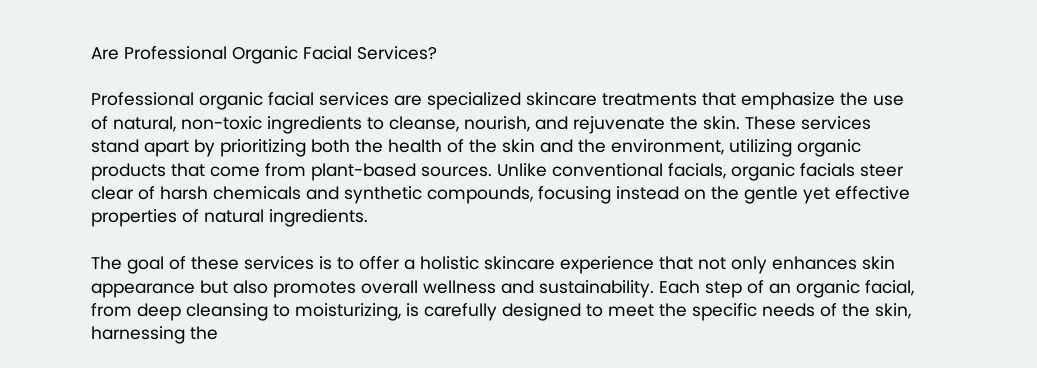Are Professional Organic Facial Services?

Professional organic facial services are specialized skincare treatments that emphasize the use of natural, non-toxic ingredients to cleanse, nourish, and rejuvenate the skin. These services stand apart by prioritizing both the health of the skin and the environment, utilizing organic products that come from plant-based sources. Unlike conventional facials, organic facials steer clear of harsh chemicals and synthetic compounds, focusing instead on the gentle yet effective properties of natural ingredients.

The goal of these services is to offer a holistic skincare experience that not only enhances skin appearance but also promotes overall wellness and sustainability. Each step of an organic facial, from deep cleansing to moisturizing, is carefully designed to meet the specific needs of the skin, harnessing the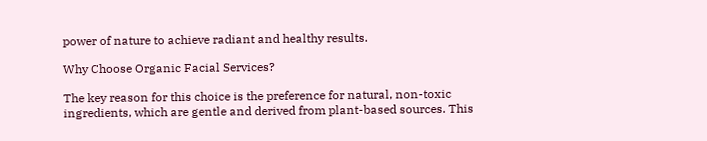power of nature to achieve radiant and healthy results.

Why Choose Organic Facial Services?

The key reason for this choice is the preference for natural, non-toxic ingredients, which are gentle and derived from plant-based sources. This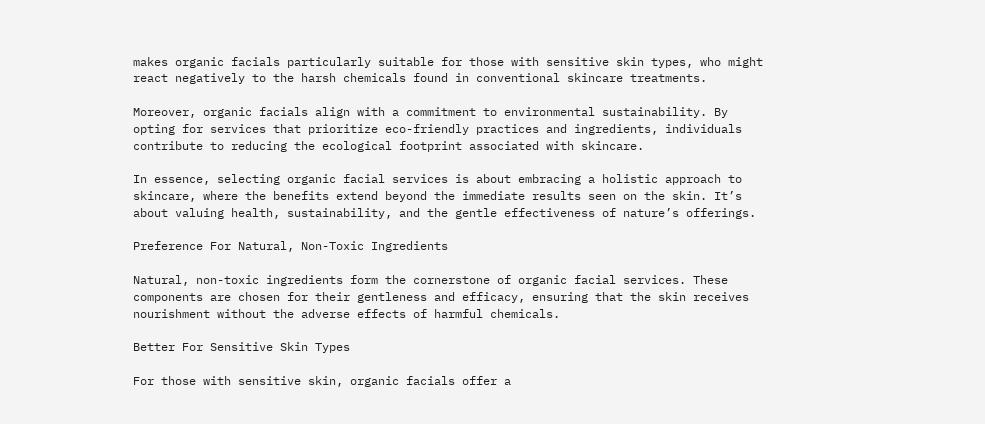makes organic facials particularly suitable for those with sensitive skin types, who might react negatively to the harsh chemicals found in conventional skincare treatments.

Moreover, organic facials align with a commitment to environmental sustainability. By opting for services that prioritize eco-friendly practices and ingredients, individuals contribute to reducing the ecological footprint associated with skincare.

In essence, selecting organic facial services is about embracing a holistic approach to skincare, where the benefits extend beyond the immediate results seen on the skin. It’s about valuing health, sustainability, and the gentle effectiveness of nature’s offerings.

Preference For Natural, Non-Toxic Ingredients

Natural, non-toxic ingredients form the cornerstone of organic facial services. These components are chosen for their gentleness and efficacy, ensuring that the skin receives nourishment without the adverse effects of harmful chemicals.

Better For Sensitive Skin Types

For those with sensitive skin, organic facials offer a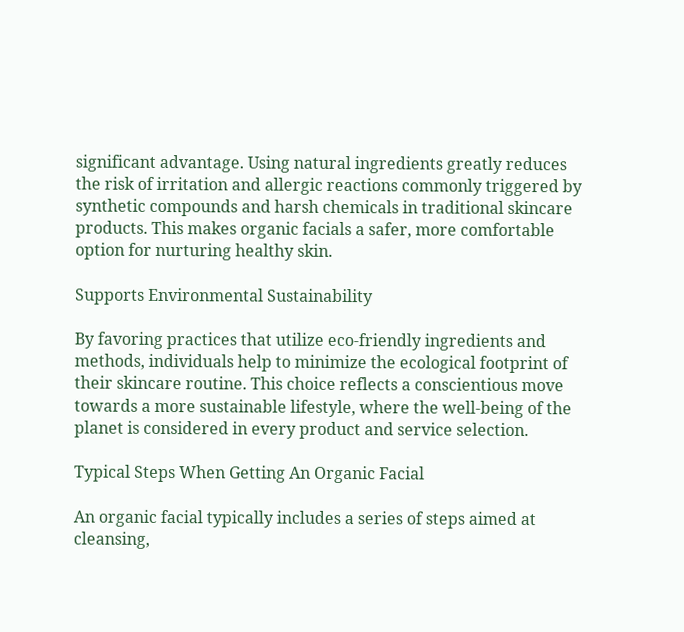significant advantage. Using natural ingredients greatly reduces the risk of irritation and allergic reactions commonly triggered by synthetic compounds and harsh chemicals in traditional skincare products. This makes organic facials a safer, more comfortable option for nurturing healthy skin.

Supports Environmental Sustainability

By favoring practices that utilize eco-friendly ingredients and methods, individuals help to minimize the ecological footprint of their skincare routine. This choice reflects a conscientious move towards a more sustainable lifestyle, where the well-being of the planet is considered in every product and service selection.

Typical Steps When Getting An Organic Facial

An organic facial typically includes a series of steps aimed at cleansing,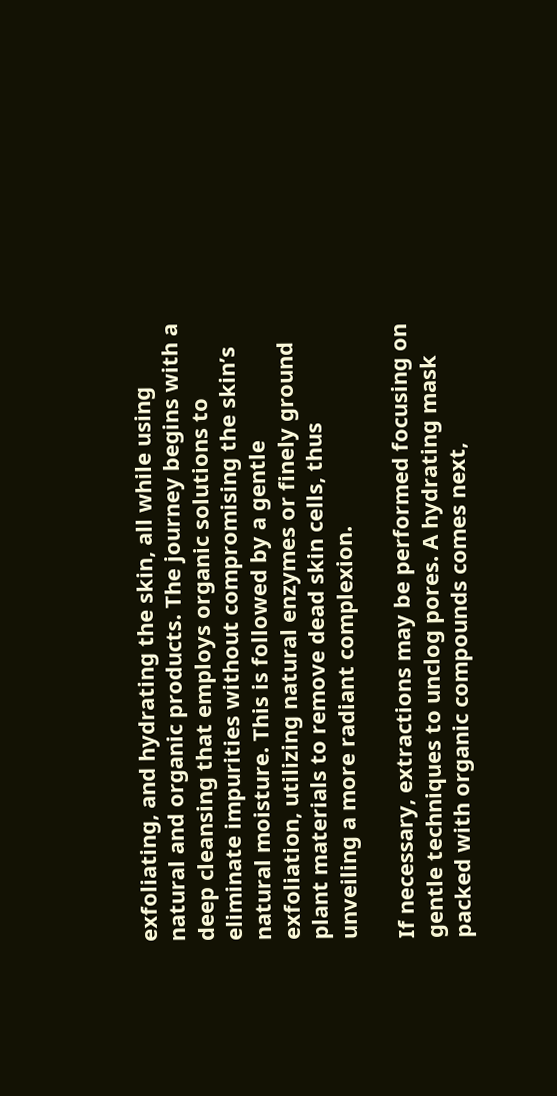exfoliating, and hydrating the skin, all while using natural and organic products. The journey begins with a deep cleansing that employs organic solutions to eliminate impurities without compromising the skin’s natural moisture. This is followed by a gentle exfoliation, utilizing natural enzymes or finely ground plant materials to remove dead skin cells, thus unveiling a more radiant complexion.

If necessary, extractions may be performed focusing on gentle techniques to unclog pores. A hydrating mask packed with organic compounds comes next,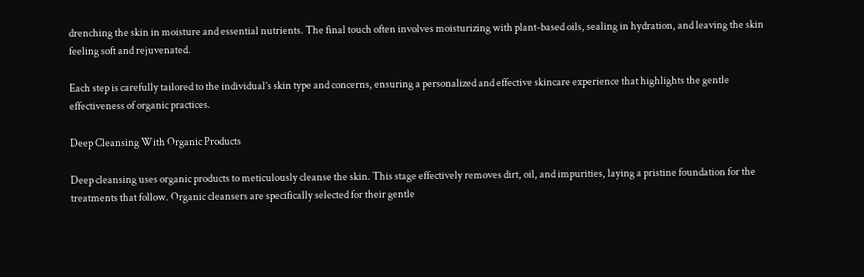drenching the skin in moisture and essential nutrients. The final touch often involves moisturizing with plant-based oils, sealing in hydration, and leaving the skin feeling soft and rejuvenated.

Each step is carefully tailored to the individual’s skin type and concerns, ensuring a personalized and effective skincare experience that highlights the gentle effectiveness of organic practices.

Deep Cleansing With Organic Products

Deep cleansing uses organic products to meticulously cleanse the skin. This stage effectively removes dirt, oil, and impurities, laying a pristine foundation for the treatments that follow. Organic cleansers are specifically selected for their gentle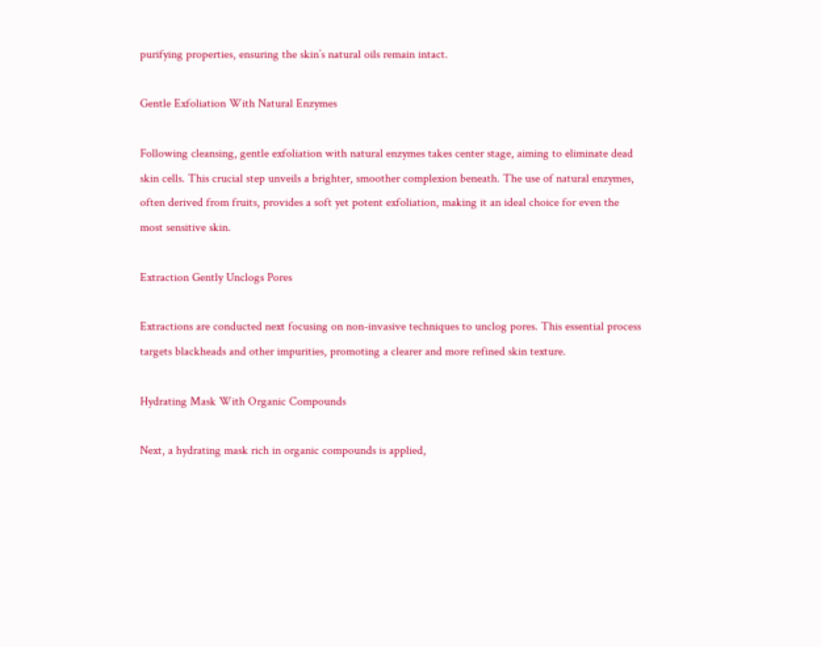purifying properties, ensuring the skin’s natural oils remain intact.

Gentle Exfoliation With Natural Enzymes

Following cleansing, gentle exfoliation with natural enzymes takes center stage, aiming to eliminate dead skin cells. This crucial step unveils a brighter, smoother complexion beneath. The use of natural enzymes, often derived from fruits, provides a soft yet potent exfoliation, making it an ideal choice for even the most sensitive skin.

Extraction Gently Unclogs Pores

Extractions are conducted next focusing on non-invasive techniques to unclog pores. This essential process targets blackheads and other impurities, promoting a clearer and more refined skin texture.

Hydrating Mask With Organic Compounds

Next, a hydrating mask rich in organic compounds is applied,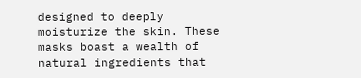designed to deeply moisturize the skin. These masks boast a wealth of natural ingredients that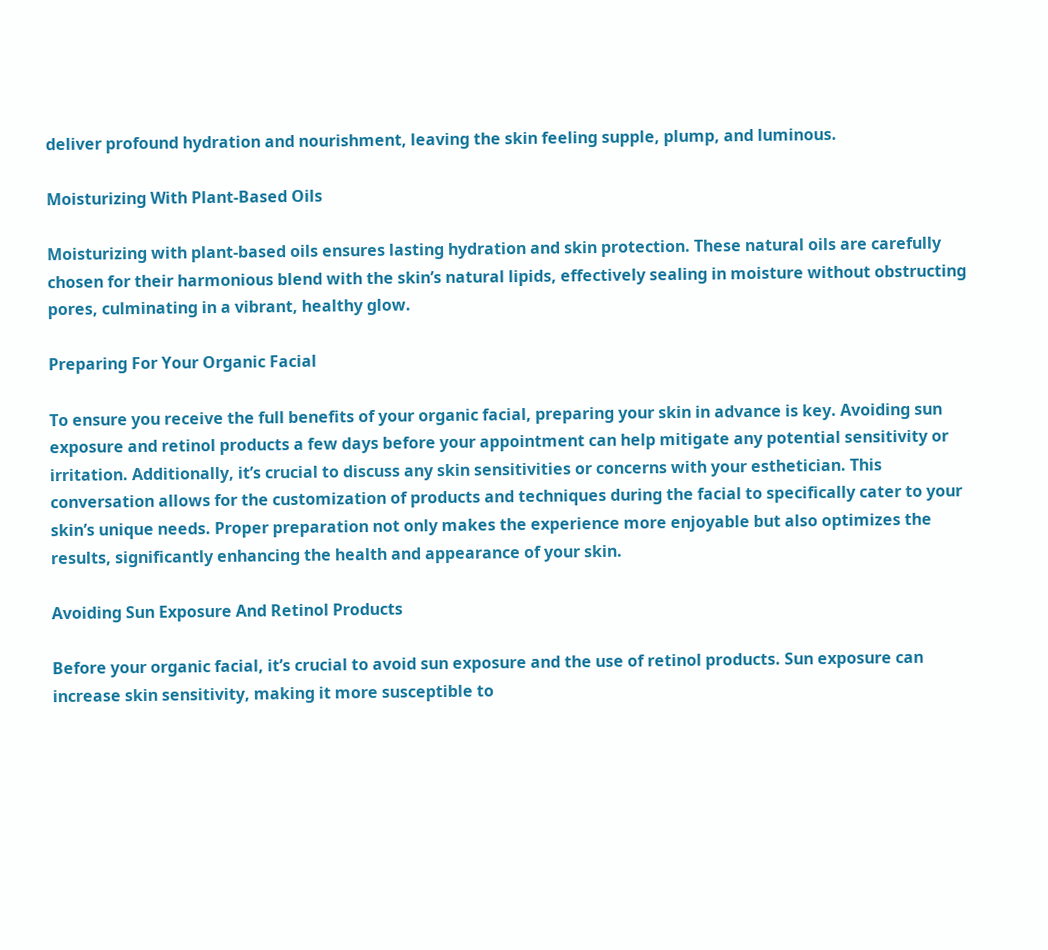deliver profound hydration and nourishment, leaving the skin feeling supple, plump, and luminous.

Moisturizing With Plant-Based Oils

Moisturizing with plant-based oils ensures lasting hydration and skin protection. These natural oils are carefully chosen for their harmonious blend with the skin’s natural lipids, effectively sealing in moisture without obstructing pores, culminating in a vibrant, healthy glow.

Preparing For Your Organic Facial

To ensure you receive the full benefits of your organic facial, preparing your skin in advance is key. Avoiding sun exposure and retinol products a few days before your appointment can help mitigate any potential sensitivity or irritation. Additionally, it’s crucial to discuss any skin sensitivities or concerns with your esthetician. This conversation allows for the customization of products and techniques during the facial to specifically cater to your skin’s unique needs. Proper preparation not only makes the experience more enjoyable but also optimizes the results, significantly enhancing the health and appearance of your skin.

Avoiding Sun Exposure And Retinol Products

Before your organic facial, it’s crucial to avoid sun exposure and the use of retinol products. Sun exposure can increase skin sensitivity, making it more susceptible to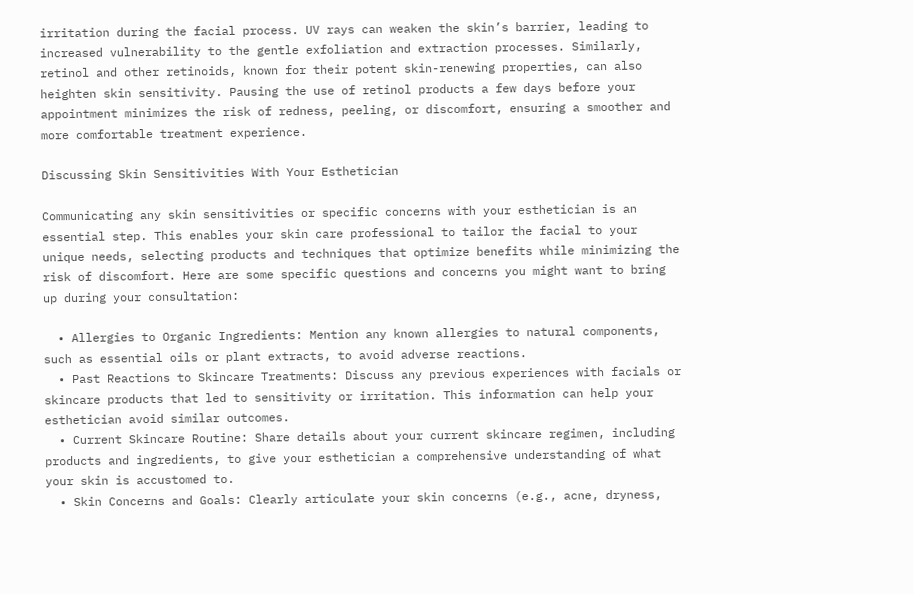irritation during the facial process. UV rays can weaken the skin’s barrier, leading to increased vulnerability to the gentle exfoliation and extraction processes. Similarly, retinol and other retinoids, known for their potent skin-renewing properties, can also heighten skin sensitivity. Pausing the use of retinol products a few days before your appointment minimizes the risk of redness, peeling, or discomfort, ensuring a smoother and more comfortable treatment experience.

Discussing Skin Sensitivities With Your Esthetician

Communicating any skin sensitivities or specific concerns with your esthetician is an essential step. This enables your skin care professional to tailor the facial to your unique needs, selecting products and techniques that optimize benefits while minimizing the risk of discomfort. Here are some specific questions and concerns you might want to bring up during your consultation:

  • Allergies to Organic Ingredients: Mention any known allergies to natural components, such as essential oils or plant extracts, to avoid adverse reactions.
  • Past Reactions to Skincare Treatments: Discuss any previous experiences with facials or skincare products that led to sensitivity or irritation. This information can help your esthetician avoid similar outcomes.
  • Current Skincare Routine: Share details about your current skincare regimen, including products and ingredients, to give your esthetician a comprehensive understanding of what your skin is accustomed to.
  • Skin Concerns and Goals: Clearly articulate your skin concerns (e.g., acne, dryness,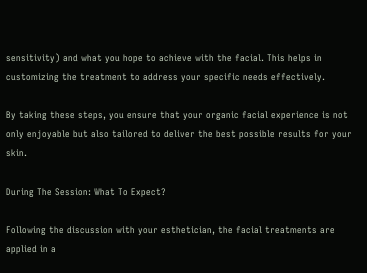sensitivity) and what you hope to achieve with the facial. This helps in customizing the treatment to address your specific needs effectively.

By taking these steps, you ensure that your organic facial experience is not only enjoyable but also tailored to deliver the best possible results for your skin.

During The Session: What To Expect?

Following the discussion with your esthetician, the facial treatments are applied in a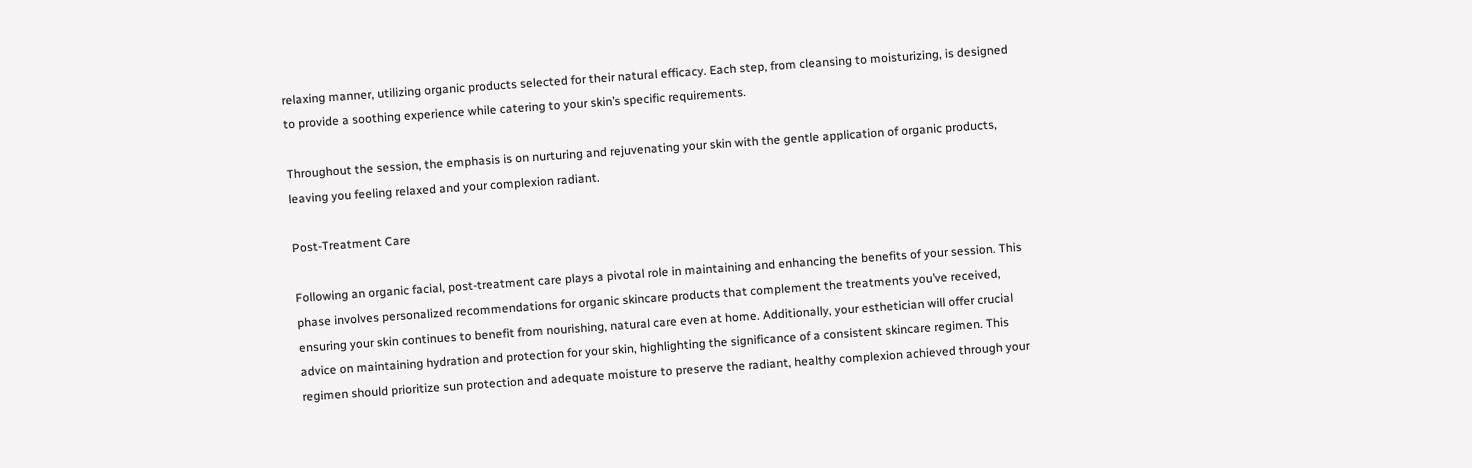relaxing manner, utilizing organic products selected for their natural efficacy. Each step, from cleansing to moisturizing, is designed to provide a soothing experience while catering to your skin’s specific requirements.

Throughout the session, the emphasis is on nurturing and rejuvenating your skin with the gentle application of organic products, leaving you feeling relaxed and your complexion radiant.

Post-Treatment Care

Following an organic facial, post-treatment care plays a pivotal role in maintaining and enhancing the benefits of your session. This phase involves personalized recommendations for organic skincare products that complement the treatments you’ve received, ensuring your skin continues to benefit from nourishing, natural care even at home. Additionally, your esthetician will offer crucial advice on maintaining hydration and protection for your skin, highlighting the significance of a consistent skincare regimen. This regimen should prioritize sun protection and adequate moisture to preserve the radiant, healthy complexion achieved through your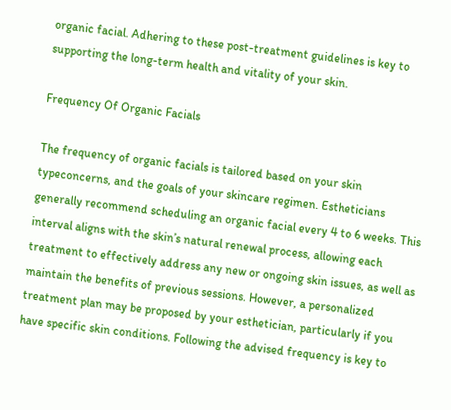organic facial. Adhering to these post-treatment guidelines is key to supporting the long-term health and vitality of your skin.

Frequency Of Organic Facials

The frequency of organic facials is tailored based on your skin typeconcerns, and the goals of your skincare regimen. Estheticians generally recommend scheduling an organic facial every 4 to 6 weeks. This interval aligns with the skin’s natural renewal process, allowing each treatment to effectively address any new or ongoing skin issues, as well as maintain the benefits of previous sessions. However, a personalized treatment plan may be proposed by your esthetician, particularly if you have specific skin conditions. Following the advised frequency is key to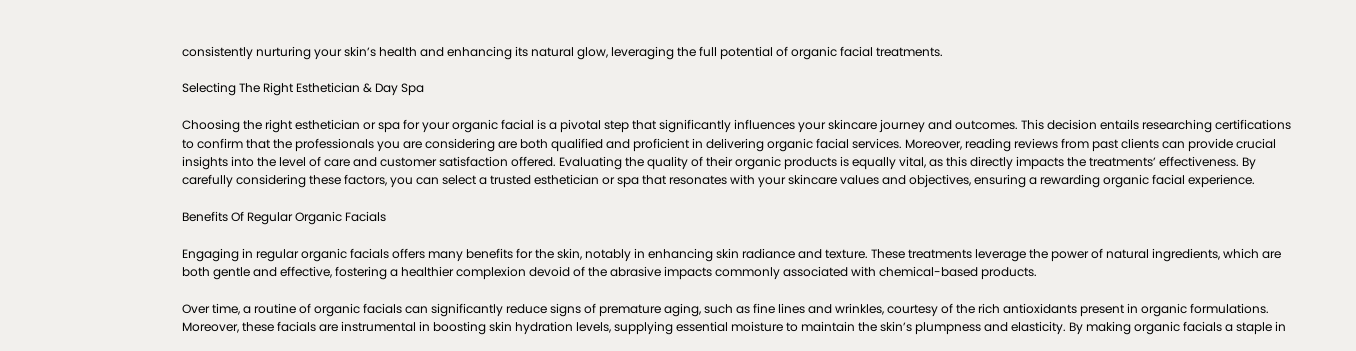consistently nurturing your skin’s health and enhancing its natural glow, leveraging the full potential of organic facial treatments.

Selecting The Right Esthetician & Day Spa

Choosing the right esthetician or spa for your organic facial is a pivotal step that significantly influences your skincare journey and outcomes. This decision entails researching certifications to confirm that the professionals you are considering are both qualified and proficient in delivering organic facial services. Moreover, reading reviews from past clients can provide crucial insights into the level of care and customer satisfaction offered. Evaluating the quality of their organic products is equally vital, as this directly impacts the treatments’ effectiveness. By carefully considering these factors, you can select a trusted esthetician or spa that resonates with your skincare values and objectives, ensuring a rewarding organic facial experience.

Benefits Of Regular Organic Facials

Engaging in regular organic facials offers many benefits for the skin, notably in enhancing skin radiance and texture. These treatments leverage the power of natural ingredients, which are both gentle and effective, fostering a healthier complexion devoid of the abrasive impacts commonly associated with chemical-based products.

Over time, a routine of organic facials can significantly reduce signs of premature aging, such as fine lines and wrinkles, courtesy of the rich antioxidants present in organic formulations. Moreover, these facials are instrumental in boosting skin hydration levels, supplying essential moisture to maintain the skin’s plumpness and elasticity. By making organic facials a staple in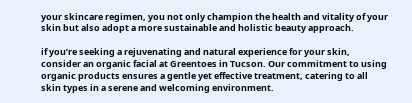your skincare regimen, you not only champion the health and vitality of your skin but also adopt a more sustainable and holistic beauty approach.

if you’re seeking a rejuvenating and natural experience for your skin, consider an organic facial at Greentoes in Tucson. Our commitment to using organic products ensures a gentle yet effective treatment, catering to all skin types in a serene and welcoming environment.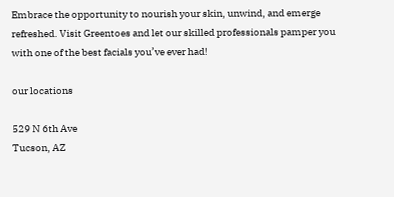Embrace the opportunity to nourish your skin, unwind, and emerge refreshed. Visit Greentoes and let our skilled professionals pamper you with one of the best facials you’ve ever had!

our locations

529 N 6th Ave
Tucson, AZ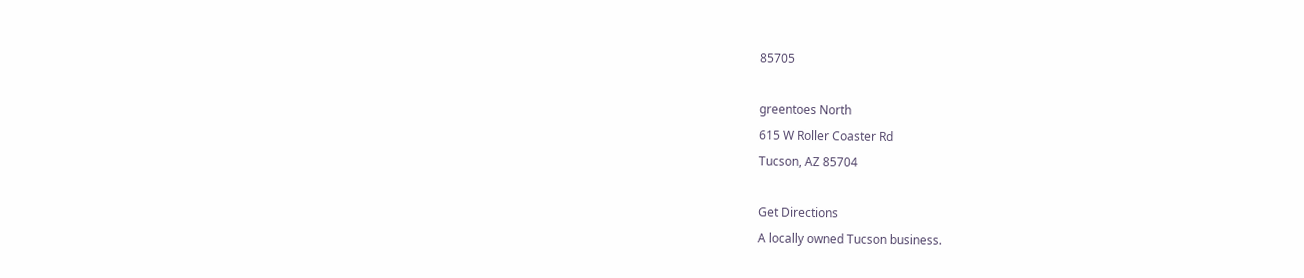85705

greentoes North
615 W Roller Coaster Rd
Tucson, AZ 85704

Get Directions
A locally owned Tucson business.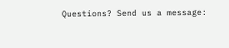Questions? Send us a message: